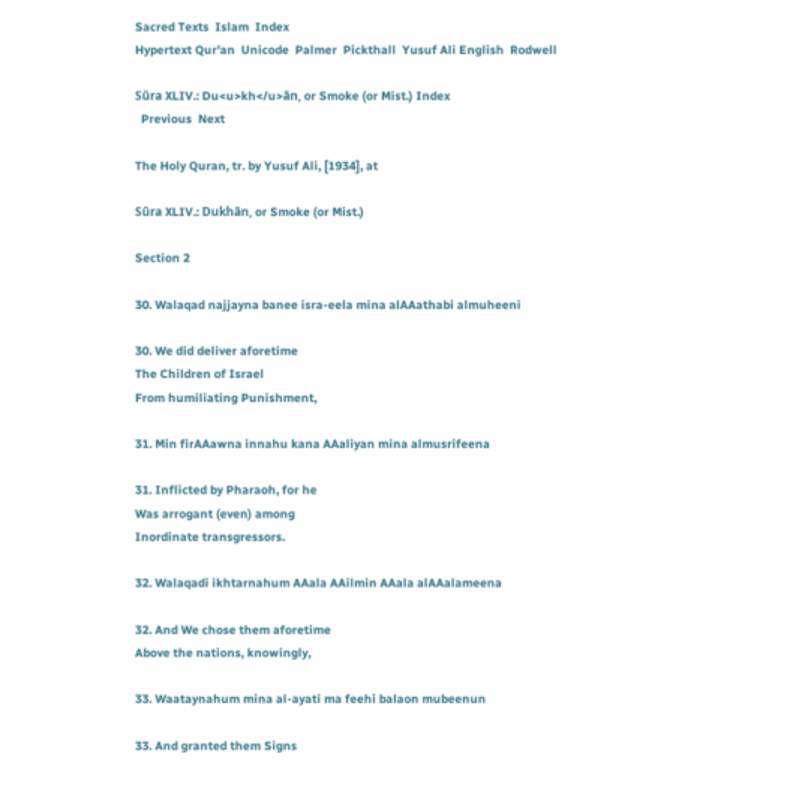Sacred Texts  Islam  Index
Hypertext Qur'an  Unicode  Palmer  Pickthall  Yusuf Ali English  Rodwell

Sūra XLIV.: Du<u>kh</u>ān, or Smoke (or Mist.) Index
  Previous  Next

The Holy Quran, tr. by Yusuf Ali, [1934], at

Sūra XLIV.: Dukhān, or Smoke (or Mist.)

Section 2

30. Walaqad najjayna banee isra-eela mina alAAathabi almuheeni

30. We did deliver aforetime
The Children of Israel
From humiliating Punishment,

31. Min firAAawna innahu kana AAaliyan mina almusrifeena

31. Inflicted by Pharaoh, for he
Was arrogant (even) among
Inordinate transgressors.

32. Walaqadi ikhtarnahum AAala AAilmin AAala alAAalameena

32. And We chose them aforetime
Above the nations, knowingly,

33. Waataynahum mina al-ayati ma feehi balaon mubeenun

33. And granted them Signs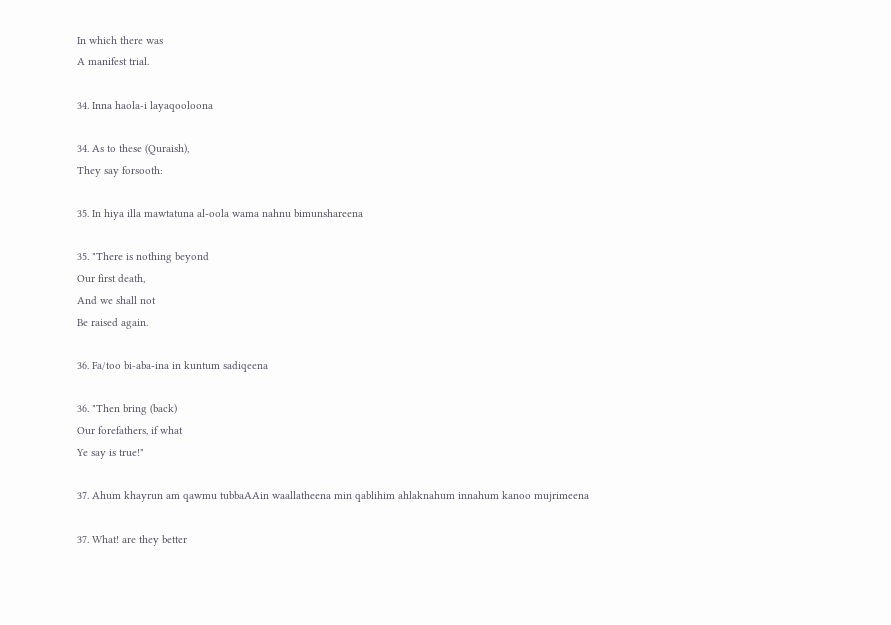In which there was
A manifest trial.

34. Inna haola-i layaqooloona

34. As to these (Quraish),
They say forsooth:

35. In hiya illa mawtatuna al-oola wama nahnu bimunshareena

35. "There is nothing beyond
Our first death,
And we shall not
Be raised again.

36. Fa/too bi-aba-ina in kuntum sadiqeena

36. "Then bring (back)
Our forefathers, if what
Ye say is true!"

37. Ahum khayrun am qawmu tubbaAAin waallatheena min qablihim ahlaknahum innahum kanoo mujrimeena

37. What! are they better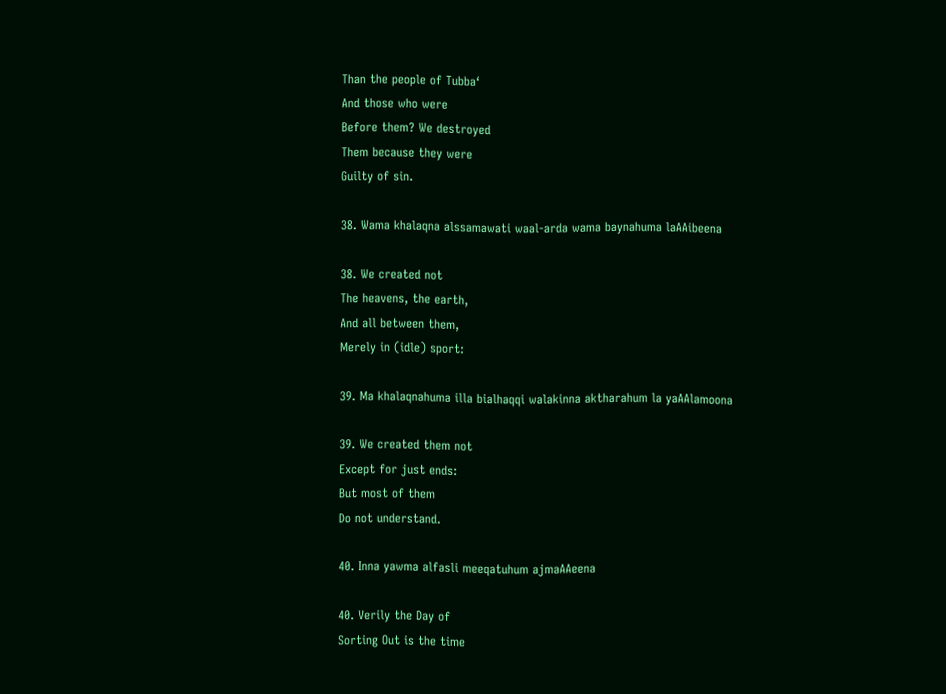Than the people of Tubba‘
And those who were
Before them? We destroyed
Them because they were
Guilty of sin.

38. Wama khalaqna alssamawati waal-arda wama baynahuma laAAibeena

38. We created not
The heavens, the earth,
And all between them,
Merely in (idle) sport:

39. Ma khalaqnahuma illa bialhaqqi walakinna aktharahum la yaAAlamoona

39. We created them not
Except for just ends:
But most of them
Do not understand.

40. Inna yawma alfasli meeqatuhum ajmaAAeena

40. Verily the Day of
Sorting Out is the time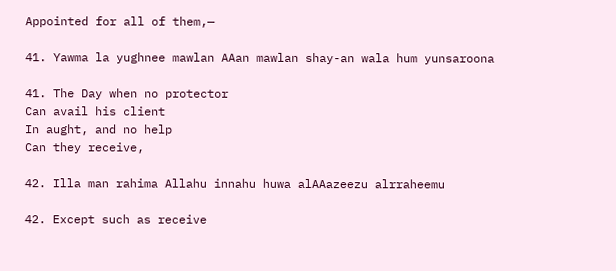Appointed for all of them,—

41. Yawma la yughnee mawlan AAan mawlan shay-an wala hum yunsaroona

41. The Day when no protector
Can avail his client
In aught, and no help
Can they receive,

42. Illa man rahima Allahu innahu huwa alAAazeezu alrraheemu

42. Except such as receive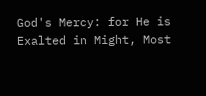God's Mercy: for He is
Exalted in Might, Most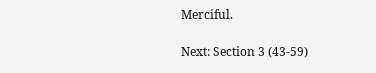Merciful.

Next: Section 3 (43-59)